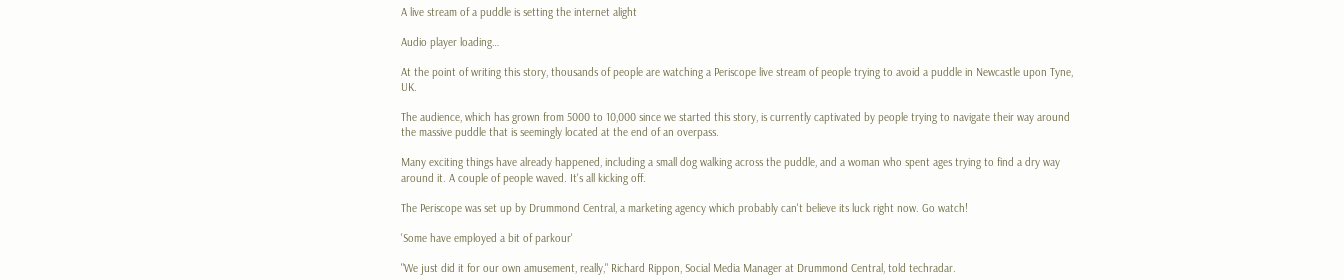A live stream of a puddle is setting the internet alight

Audio player loading…

At the point of writing this story, thousands of people are watching a Periscope live stream of people trying to avoid a puddle in Newcastle upon Tyne, UK.

The audience, which has grown from 5000 to 10,000 since we started this story, is currently captivated by people trying to navigate their way around the massive puddle that is seemingly located at the end of an overpass.

Many exciting things have already happened, including a small dog walking across the puddle, and a woman who spent ages trying to find a dry way around it. A couple of people waved. It's all kicking off.

The Periscope was set up by Drummond Central, a marketing agency which probably can't believe its luck right now. Go watch!

'Some have employed a bit of parkour'

"We just did it for our own amusement, really," Richard Rippon, Social Media Manager at Drummond Central, told techradar.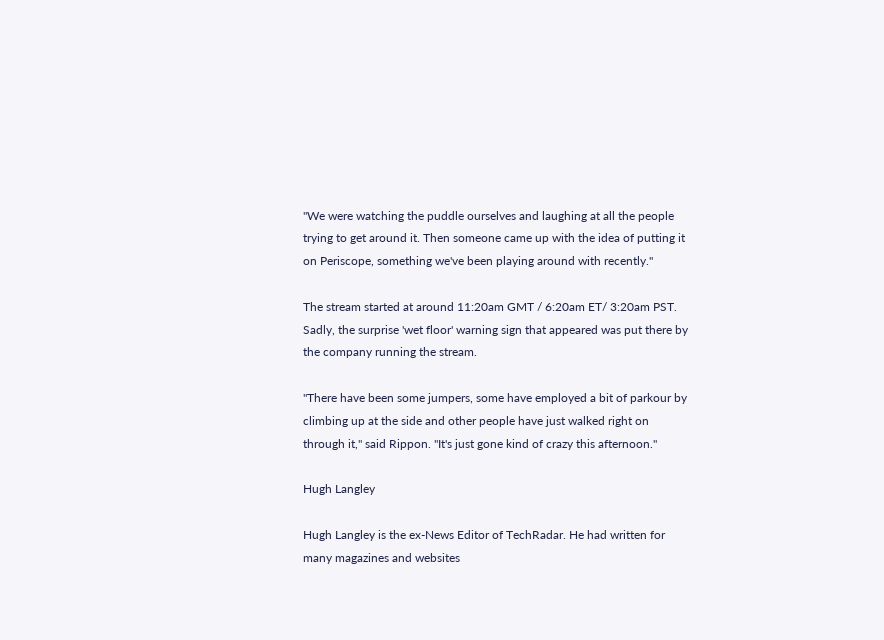"We were watching the puddle ourselves and laughing at all the people trying to get around it. Then someone came up with the idea of putting it on Periscope, something we've been playing around with recently."

The stream started at around 11:20am GMT / 6:20am ET/ 3:20am PST. Sadly, the surprise 'wet floor' warning sign that appeared was put there by the company running the stream.

"There have been some jumpers, some have employed a bit of parkour by climbing up at the side and other people have just walked right on through it," said Rippon. "It's just gone kind of crazy this afternoon."

Hugh Langley

Hugh Langley is the ex-News Editor of TechRadar. He had written for many magazines and websites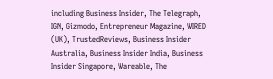including Business Insider, The Telegraph, IGN, Gizmodo, Entrepreneur Magazine, WIRED (UK), TrustedReviews, Business Insider Australia, Business Insider India, Business Insider Singapore, Wareable, The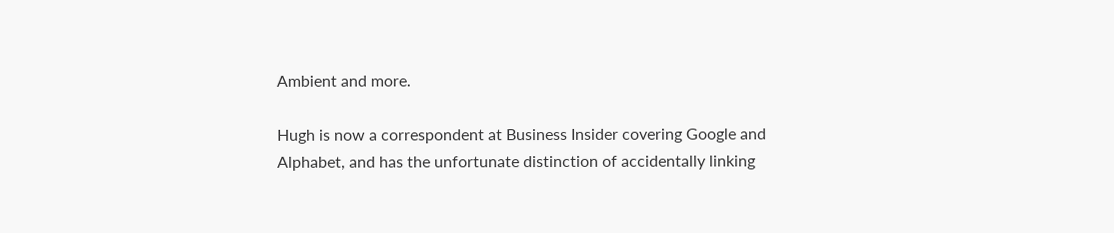Ambient and more.

Hugh is now a correspondent at Business Insider covering Google and Alphabet, and has the unfortunate distinction of accidentally linking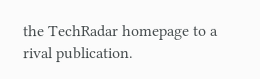the TechRadar homepage to a rival publication.